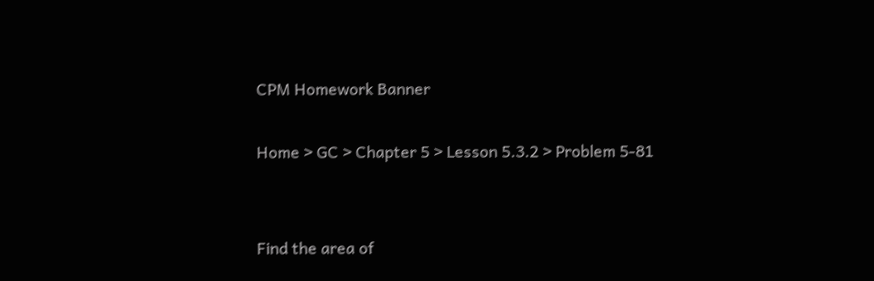CPM Homework Banner

Home > GC > Chapter 5 > Lesson 5.3.2 > Problem 5-81


Find the area of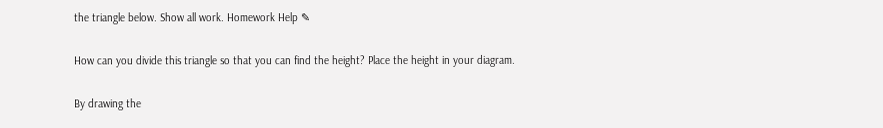the triangle below. Show all work. Homework Help ✎

How can you divide this triangle so that you can find the height? Place the height in your diagram.

By drawing the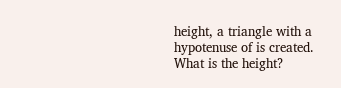height, a triangle with a hypotenuse of is created. What is the height?